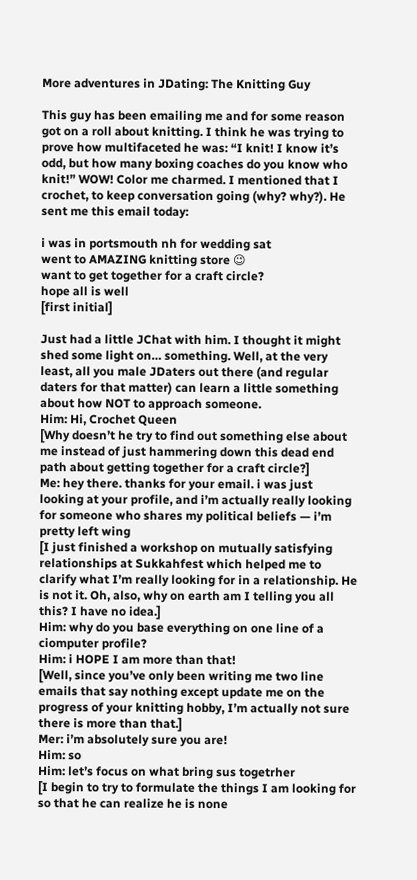More adventures in JDating: The Knitting Guy

This guy has been emailing me and for some reason got on a roll about knitting. I think he was trying to prove how multifaceted he was: “I knit! I know it’s odd, but how many boxing coaches do you know who knit!” WOW! Color me charmed. I mentioned that I crochet, to keep conversation going (why? why?). He sent me this email today:

i was in portsmouth nh for wedding sat
went to AMAZING knitting store 😉
want to get together for a craft circle?
hope all is well
[first initial]

Just had a little JChat with him. I thought it might shed some light on… something. Well, at the very least, all you male JDaters out there (and regular daters for that matter) can learn a little something about how NOT to approach someone.
Him: Hi, Crochet Queen
[Why doesn’t he try to find out something else about me instead of just hammering down this dead end path about getting together for a craft circle?]
Me: hey there. thanks for your email. i was just looking at your profile, and i’m actually really looking for someone who shares my political beliefs — i’m pretty left wing
[I just finished a workshop on mutually satisfying relationships at Sukkahfest which helped me to clarify what I’m really looking for in a relationship. He is not it. Oh, also, why on earth am I telling you all this? I have no idea.]
Him: why do you base everything on one line of a ciomputer profile?
Him: i HOPE I am more than that!
[Well, since you’ve only been writing me two line emails that say nothing except update me on the progress of your knitting hobby, I’m actually not sure there is more than that.]
Mer: i’m absolutely sure you are!
Him: so
Him: let’s focus on what bring sus togetrher
[I begin to try to formulate the things I am looking for so that he can realize he is none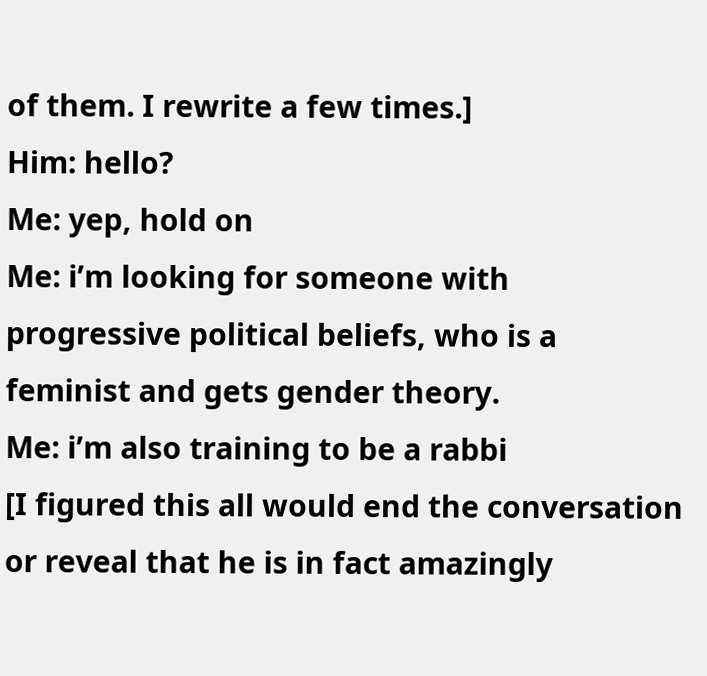of them. I rewrite a few times.]
Him: hello?
Me: yep, hold on
Me: i’m looking for someone with progressive political beliefs, who is a feminist and gets gender theory.
Me: i’m also training to be a rabbi
[I figured this all would end the conversation or reveal that he is in fact amazingly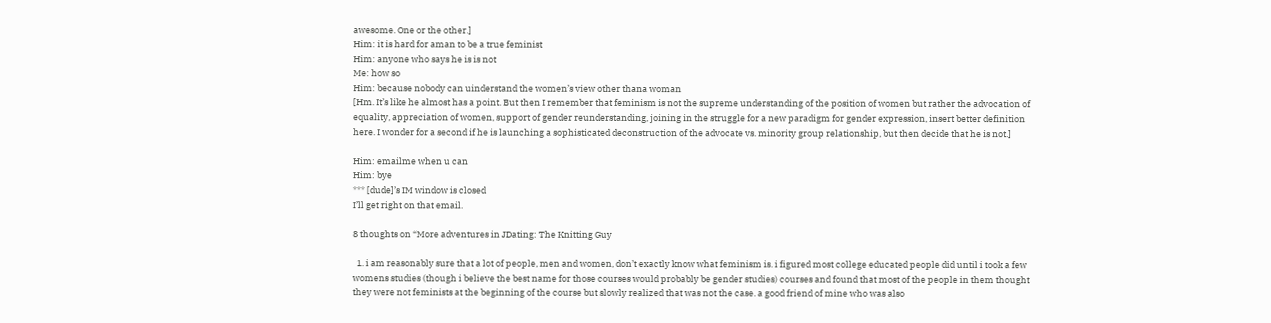awesome. One or the other.]
Him: it is hard for aman to be a true feminist
Him: anyone who says he is is not
Me: how so
Him: because nobody can uinderstand the women’s view other thana woman
[Hm. It’s like he almost has a point. But then I remember that feminism is not the supreme understanding of the position of women but rather the advocation of equality, appreciation of women, support of gender reunderstanding, joining in the struggle for a new paradigm for gender expression, insert better definition here. I wonder for a second if he is launching a sophisticated deconstruction of the advocate vs. minority group relationship, but then decide that he is not.]

Him: emailme when u can
Him: bye
*** [dude]’s IM window is closed
I’ll get right on that email.

8 thoughts on “More adventures in JDating: The Knitting Guy

  1. i am reasonably sure that a lot of people, men and women, don’t exactly know what feminism is. i figured most college educated people did until i took a few womens studies (though i believe the best name for those courses would probably be gender studies) courses and found that most of the people in them thought they were not feminists at the beginning of the course but slowly realized that was not the case. a good friend of mine who was also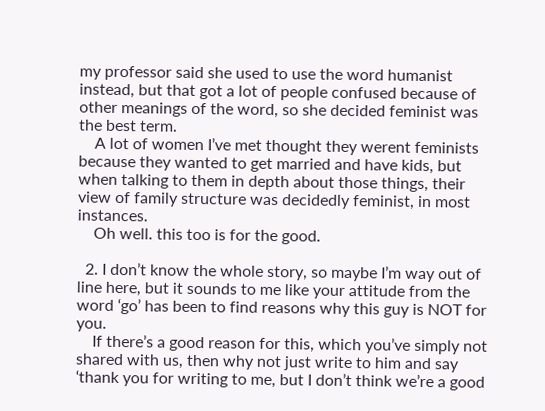my professor said she used to use the word humanist instead, but that got a lot of people confused because of other meanings of the word, so she decided feminist was the best term.
    A lot of women I’ve met thought they werent feminists because they wanted to get married and have kids, but when talking to them in depth about those things, their view of family structure was decidedly feminist, in most instances.
    Oh well. this too is for the good.

  2. I don’t know the whole story, so maybe I’m way out of line here, but it sounds to me like your attitude from the word ‘go’ has been to find reasons why this guy is NOT for you.
    If there’s a good reason for this, which you’ve simply not shared with us, then why not just write to him and say ‘thank you for writing to me, but I don’t think we’re a good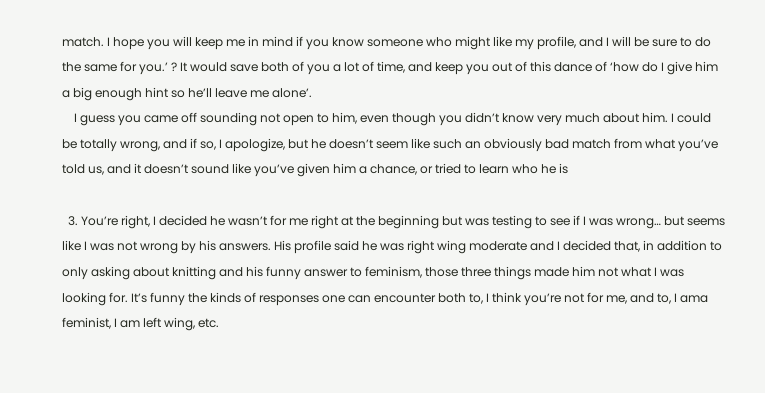match. I hope you will keep me in mind if you know someone who might like my profile, and I will be sure to do the same for you.’ ? It would save both of you a lot of time, and keep you out of this dance of ‘how do I give him a big enough hint so he’ll leave me alone’.
    I guess you came off sounding not open to him, even though you didn’t know very much about him. I could be totally wrong, and if so, I apologize, but he doesn’t seem like such an obviously bad match from what you’ve told us, and it doesn’t sound like you’ve given him a chance, or tried to learn who he is

  3. You’re right, I decided he wasn’t for me right at the beginning but was testing to see if I was wrong… but seems like I was not wrong by his answers. His profile said he was right wing moderate and I decided that, in addition to only asking about knitting and his funny answer to feminism, those three things made him not what I was looking for. It’s funny the kinds of responses one can encounter both to, I think you’re not for me, and to, I ama feminist, I am left wing, etc.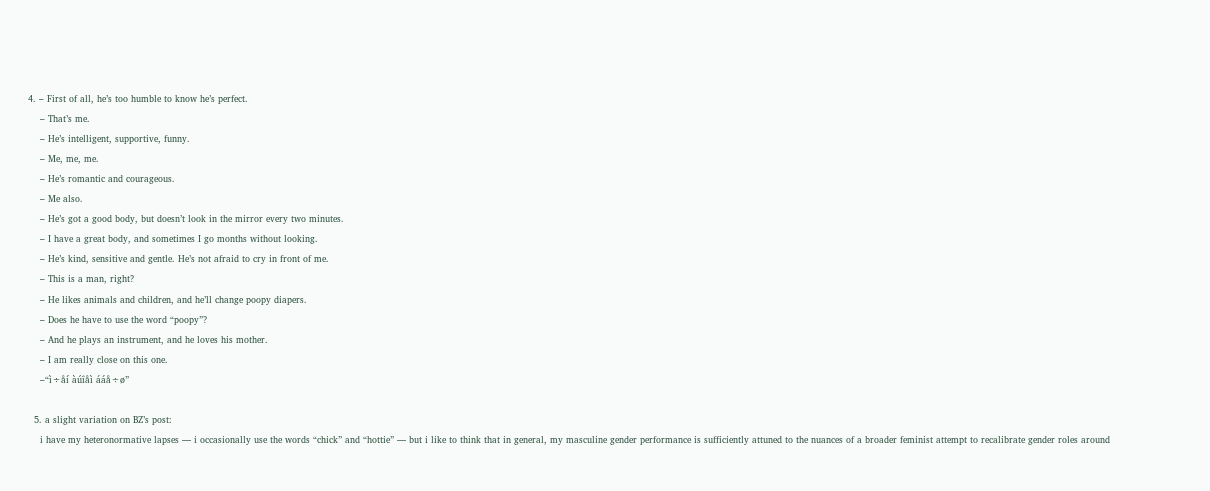4. – First of all, he’s too humble to know he’s perfect.
    – That’s me.
    – He’s intelligent, supportive, funny.
    – Me, me, me.
    – He’s romantic and courageous.
    – Me also.
    – He’s got a good body, but doesn’t look in the mirror every two minutes.
    – I have a great body, and sometimes I go months without looking.
    – He’s kind, sensitive and gentle. He’s not afraid to cry in front of me.
    – This is a man, right?
    – He likes animals and children, and he’ll change poopy diapers.
    – Does he have to use the word “poopy”?
    – And he plays an instrument, and he loves his mother.
    – I am really close on this one.
    –“ì÷åí àúîåì ááå÷ø”

  5. a slight variation on BZ’s post:
    i have my heteronormative lapses — i occasionally use the words “chick” and “hottie” — but i like to think that in general, my masculine gender performance is sufficiently attuned to the nuances of a broader feminist attempt to recalibrate gender roles around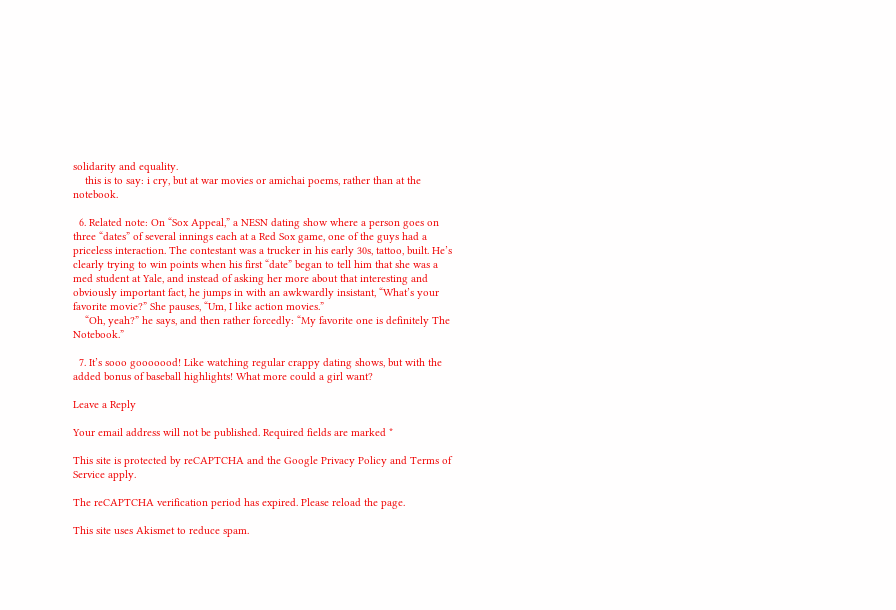solidarity and equality.
    this is to say: i cry, but at war movies or amichai poems, rather than at the notebook.

  6. Related note: On “Sox Appeal,” a NESN dating show where a person goes on three “dates” of several innings each at a Red Sox game, one of the guys had a priceless interaction. The contestant was a trucker in his early 30s, tattoo, built. He’s clearly trying to win points when his first “date” began to tell him that she was a med student at Yale, and instead of asking her more about that interesting and obviously important fact, he jumps in with an awkwardly insistant, “What’s your favorite movie?” She pauses, “Um, I like action movies.”
    “Oh, yeah?” he says, and then rather forcedly: “My favorite one is definitely The Notebook.”

  7. It’s sooo gooooood! Like watching regular crappy dating shows, but with the added bonus of baseball highlights! What more could a girl want?

Leave a Reply

Your email address will not be published. Required fields are marked *

This site is protected by reCAPTCHA and the Google Privacy Policy and Terms of Service apply.

The reCAPTCHA verification period has expired. Please reload the page.

This site uses Akismet to reduce spam.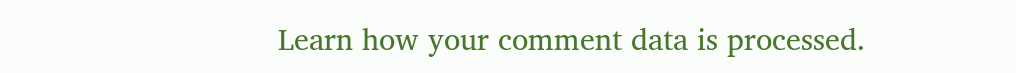Learn how your comment data is processed.